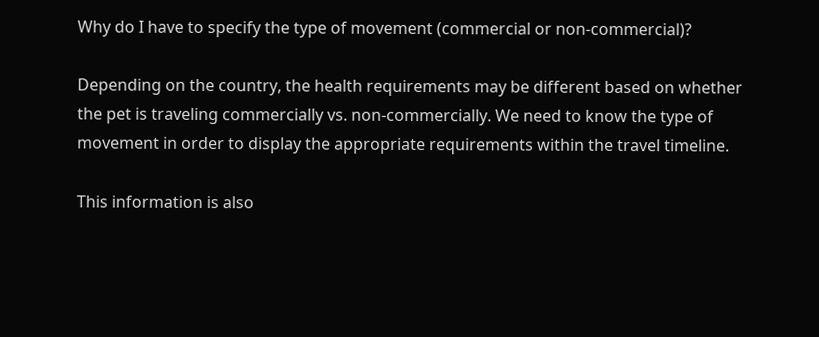Why do I have to specify the type of movement (commercial or non-commercial)?

Depending on the country, the health requirements may be different based on whether the pet is traveling commercially vs. non-commercially. We need to know the type of movement in order to display the appropriate requirements within the travel timeline.

This information is also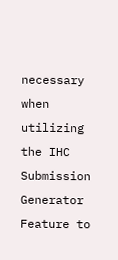necessary when utilizing the IHC Submission Generator Feature to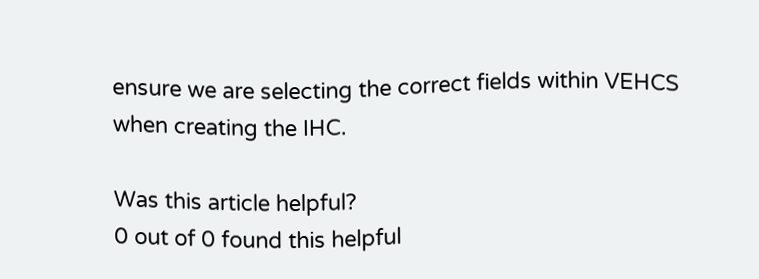ensure we are selecting the correct fields within VEHCS when creating the IHC.

Was this article helpful?
0 out of 0 found this helpful